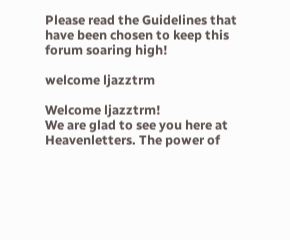Please read the Guidelines that have been chosen to keep this forum soaring high!

welcome ljazztrm

Welcome ljazztrm!
We are glad to see you here at Heavenletters. The power of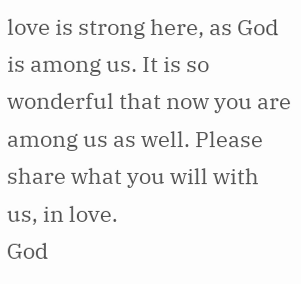love is strong here, as God is among us. It is so wonderful that now you are among us as well. Please share what you will with us, in love.
God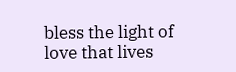bless the light of love that lives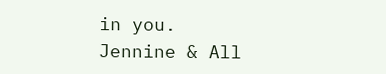in you.
Jennine & All